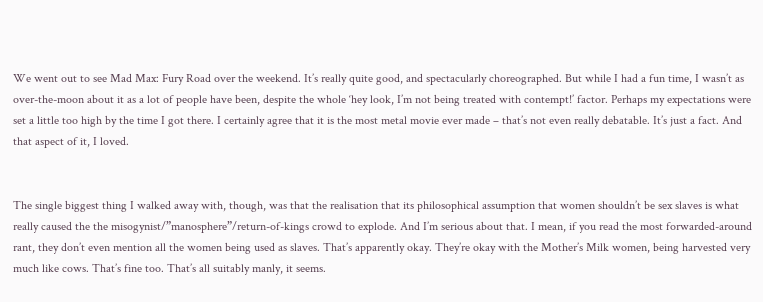We went out to see Mad Max: Fury Road over the weekend. It’s really quite good, and spectacularly choreographed. But while I had a fun time, I wasn’t as over-the-moon about it as a lot of people have been, despite the whole ‘hey look, I’m not being treated with contempt!’ factor. Perhaps my expectations were set a little too high by the time I got there. I certainly agree that it is the most metal movie ever made – that’s not even really debatable. It’s just a fact. And that aspect of it, I loved.


The single biggest thing I walked away with, though, was that the realisation that its philosophical assumption that women shouldn’t be sex slaves is what really caused the the misogynist/”manosphere”/return-of-kings crowd to explode. And I’m serious about that. I mean, if you read the most forwarded-around rant, they don’t even mention all the women being used as slaves. That’s apparently okay. They’re okay with the Mother’s Milk women, being harvested very much like cows. That’s fine too. That’s all suitably manly, it seems.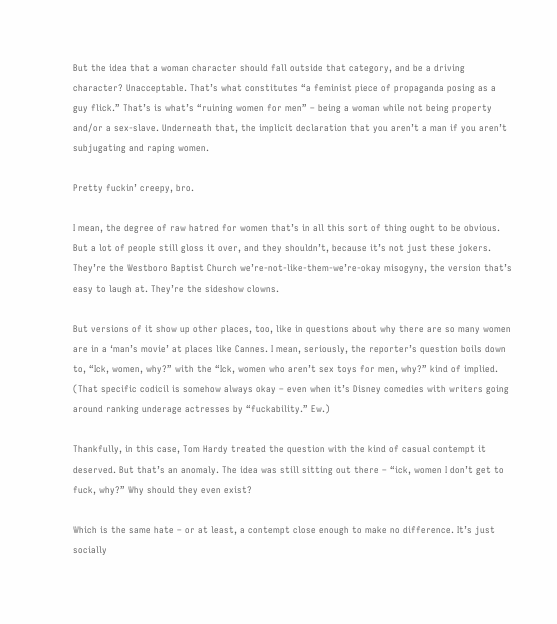But the idea that a woman character should fall outside that category, and be a driving character? Unacceptable. That’s what constitutes “a feminist piece of propaganda posing as a guy flick.” That’s is what’s “ruining women for men” – being a woman while not being property and/or a sex-slave. Underneath that, the implicit declaration that you aren’t a man if you aren’t subjugating and raping women.

Pretty fuckin’ creepy, bro.

I mean, the degree of raw hatred for women that’s in all this sort of thing ought to be obvious. But a lot of people still gloss it over, and they shouldn’t, because it’s not just these jokers. They’re the Westboro Baptist Church we’re-not-like-them-we’re-okay misogyny, the version that’s easy to laugh at. They’re the sideshow clowns.

But versions of it show up other places, too, like in questions about why there are so many women are in a ‘man’s movie’ at places like Cannes. I mean, seriously, the reporter’s question boils down to, “Ick, women, why?” with the “Ick, women who aren’t sex toys for men, why?” kind of implied. (That specific codicil is somehow always okay – even when it’s Disney comedies with writers going around ranking underage actresses by “fuckability.” Ew.)

Thankfully, in this case, Tom Hardy treated the question with the kind of casual contempt it deserved. But that’s an anomaly. The idea was still sitting out there – “ick, women I don’t get to fuck, why?” Why should they even exist?

Which is the same hate – or at least, a contempt close enough to make no difference. It’s just socially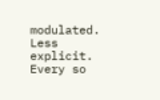modulated. Less explicit. Every so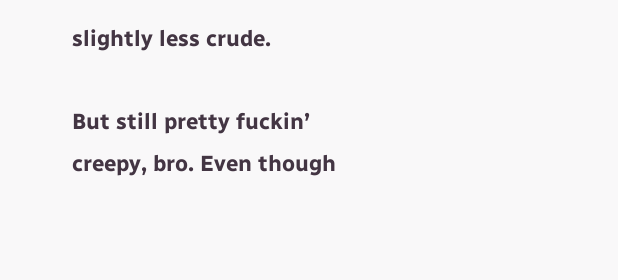slightly less crude.

But still pretty fuckin’ creepy, bro. Even though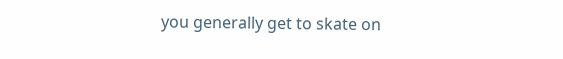you generally get to skate on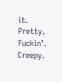it. Pretty. Fuckin’. Creepy.